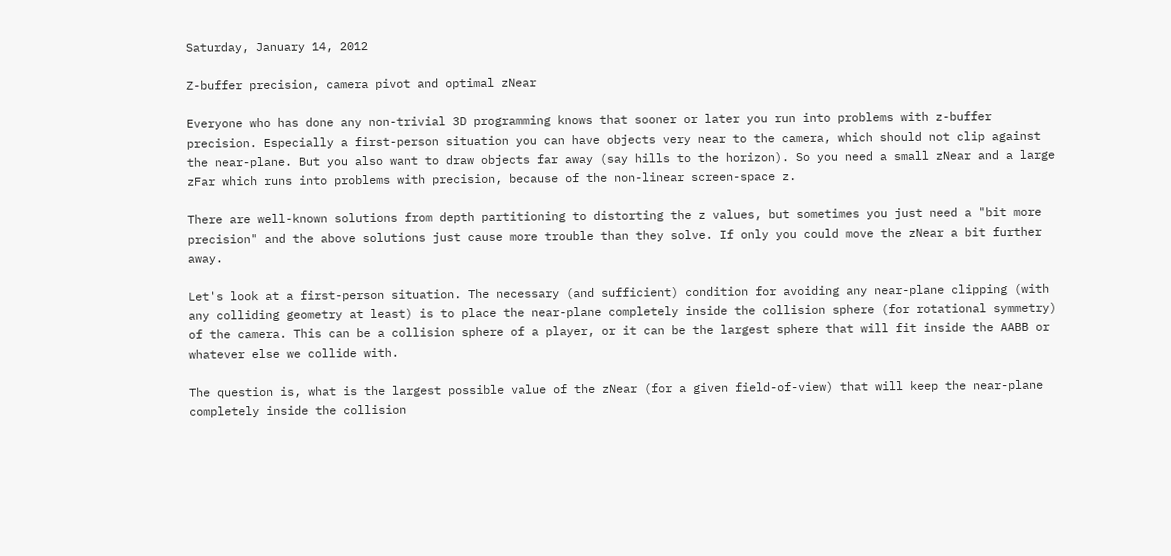Saturday, January 14, 2012

Z-buffer precision, camera pivot and optimal zNear

Everyone who has done any non-trivial 3D programming knows that sooner or later you run into problems with z-buffer precision. Especially a first-person situation you can have objects very near to the camera, which should not clip against the near-plane. But you also want to draw objects far away (say hills to the horizon). So you need a small zNear and a large zFar which runs into problems with precision, because of the non-linear screen-space z.

There are well-known solutions from depth partitioning to distorting the z values, but sometimes you just need a "bit more precision" and the above solutions just cause more trouble than they solve. If only you could move the zNear a bit further away.

Let's look at a first-person situation. The necessary (and sufficient) condition for avoiding any near-plane clipping (with any colliding geometry at least) is to place the near-plane completely inside the collision sphere (for rotational symmetry) of the camera. This can be a collision sphere of a player, or it can be the largest sphere that will fit inside the AABB or whatever else we collide with.

The question is, what is the largest possible value of the zNear (for a given field-of-view) that will keep the near-plane completely inside the collision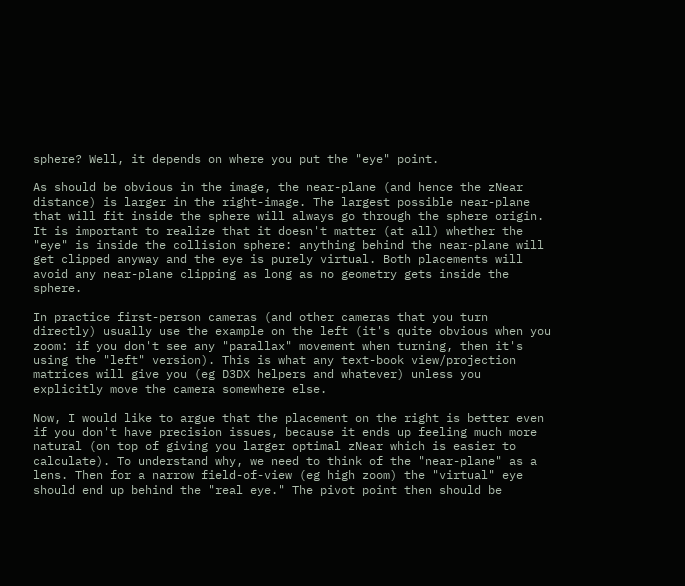sphere? Well, it depends on where you put the "eye" point.

As should be obvious in the image, the near-plane (and hence the zNear distance) is larger in the right-image. The largest possible near-plane that will fit inside the sphere will always go through the sphere origin. It is important to realize that it doesn't matter (at all) whether the "eye" is inside the collision sphere: anything behind the near-plane will get clipped anyway and the eye is purely virtual. Both placements will avoid any near-plane clipping as long as no geometry gets inside the sphere.

In practice first-person cameras (and other cameras that you turn directly) usually use the example on the left (it's quite obvious when you zoom: if you don't see any "parallax" movement when turning, then it's using the "left" version). This is what any text-book view/projection matrices will give you (eg D3DX helpers and whatever) unless you explicitly move the camera somewhere else.

Now, I would like to argue that the placement on the right is better even if you don't have precision issues, because it ends up feeling much more natural (on top of giving you larger optimal zNear which is easier to calculate). To understand why, we need to think of the "near-plane" as a lens. Then for a narrow field-of-view (eg high zoom) the "virtual" eye should end up behind the "real eye." The pivot point then should be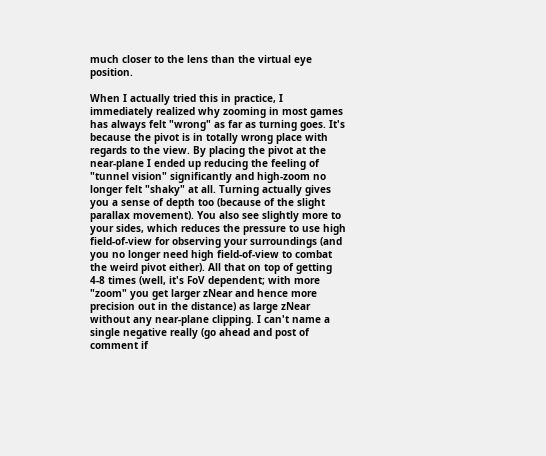much closer to the lens than the virtual eye position.

When I actually tried this in practice, I immediately realized why zooming in most games has always felt "wrong" as far as turning goes. It's because the pivot is in totally wrong place with regards to the view. By placing the pivot at the near-plane I ended up reducing the feeling of "tunnel vision" significantly and high-zoom no longer felt "shaky" at all. Turning actually gives you a sense of depth too (because of the slight parallax movement). You also see slightly more to your sides, which reduces the pressure to use high field-of-view for observing your surroundings (and you no longer need high field-of-view to combat the weird pivot either). All that on top of getting 4-8 times (well, it's FoV dependent; with more "zoom" you get larger zNear and hence more precision out in the distance) as large zNear without any near-plane clipping. I can't name a single negative really (go ahead and post of comment if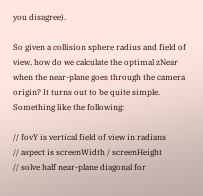you disagree).

So given a collision sphere radius and field of view, how do we calculate the optimal zNear when the near-plane goes through the camera origin? It turns out to be quite simple. Something like the following:

// fovY is vertical field of view in radians
// aspect is screenWidth / screenHeight
// solve half near-plane diagonal for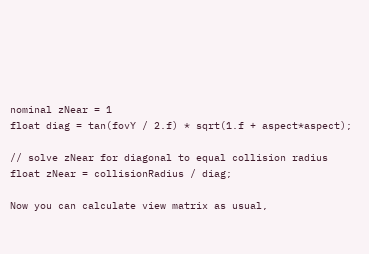nominal zNear = 1
float diag = tan(fovY / 2.f) * sqrt(1.f + aspect*aspect);

// solve zNear for diagonal to equal collision radius
float zNear = collisionRadius / diag;

Now you can calculate view matrix as usual,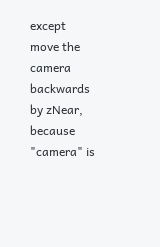except move the camera backwards by zNear, because "camera" is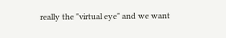really the "virtual eye" and we want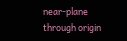near-plane through origin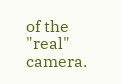of the "real" camera.